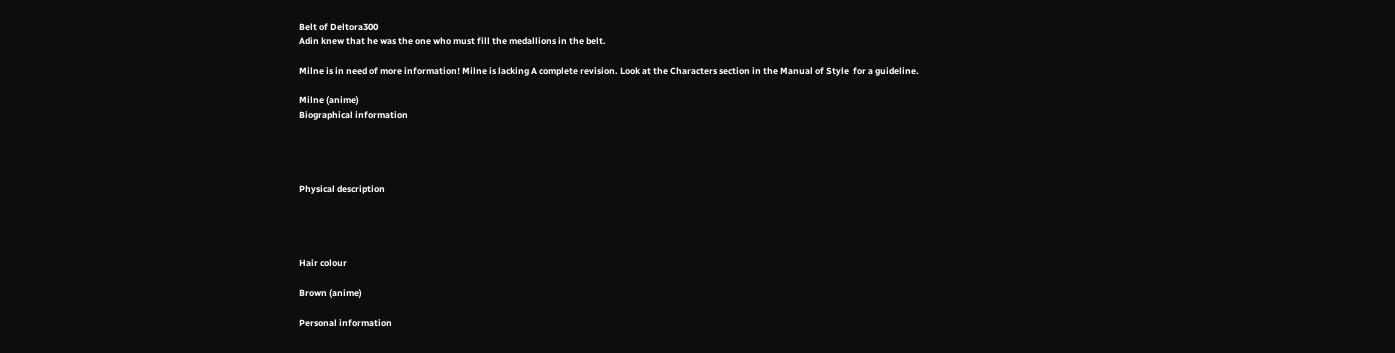Belt of Deltora300
Adin knew that he was the one who must fill the medallions in the belt.

Milne is in need of more information! Milne is lacking A complete revision. Look at the Characters section in the Manual of Style  for a guideline.

Milne (anime)
Biographical information




Physical description




Hair colour

Brown (anime)

Personal information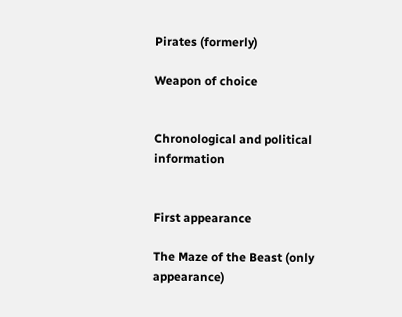Pirates (formerly)

Weapon of choice


Chronological and political information


First appearance

The Maze of the Beast (only appearance)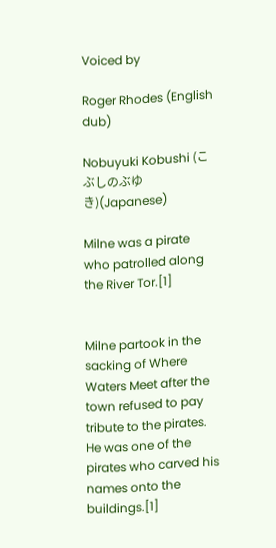Voiced by

Roger Rhodes (English dub)

Nobuyuki Kobushi (こぶしのぶゆき)(Japanese)

Milne was a pirate who patrolled along the River Tor.[1]


Milne partook in the sacking of Where Waters Meet after the town refused to pay tribute to the pirates. He was one of the pirates who carved his names onto the buildings.[1]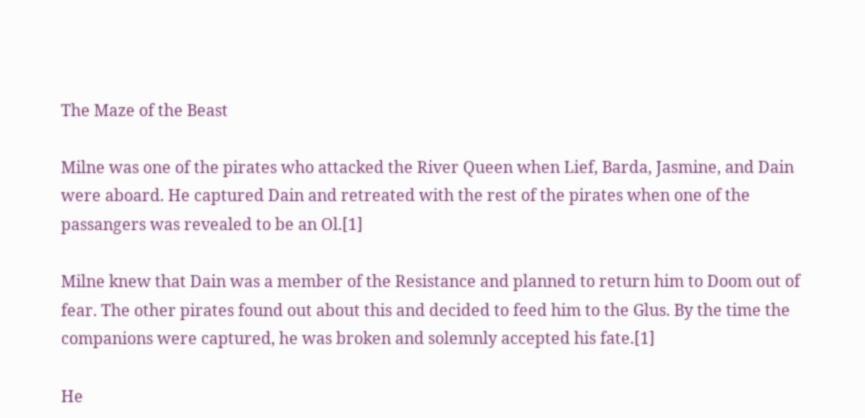The Maze of the Beast

Milne was one of the pirates who attacked the River Queen when Lief, Barda, Jasmine, and Dain were aboard. He captured Dain and retreated with the rest of the pirates when one of the passangers was revealed to be an Ol.[1]

Milne knew that Dain was a member of the Resistance and planned to return him to Doom out of fear. The other pirates found out about this and decided to feed him to the Glus. By the time the companions were captured, he was broken and solemnly accepted his fate.[1]

He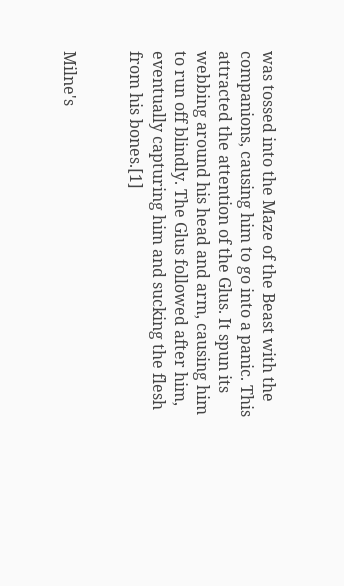was tossed into the Maze of the Beast with the companions, causing him to go into a panic. This attracted the attention of the Glus. It spun its webbing around his head and arm, causing him to run off blindly. The Glus followed after him, eventually capturing him and sucking the flesh from his bones.[1]


Milne's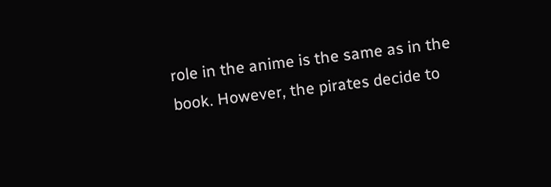role in the anime is the same as in the book. However, the pirates decide to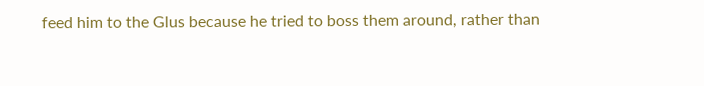feed him to the Glus because he tried to boss them around, rather than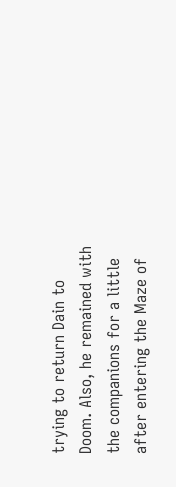trying to return Dain to Doom. Also, he remained with the companions for a little after entering the Maze of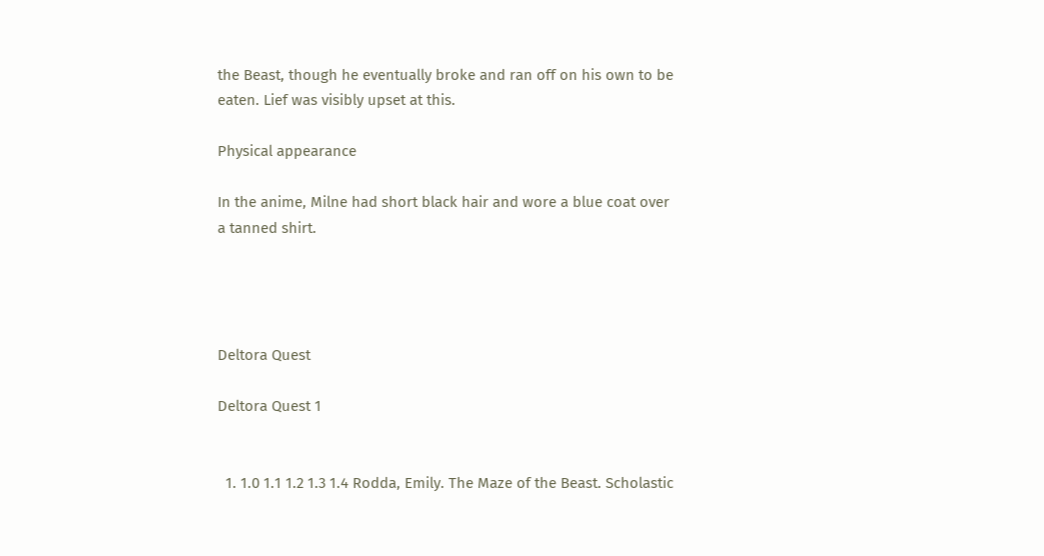the Beast, though he eventually broke and ran off on his own to be eaten. Lief was visibly upset at this.

Physical appearance

In the anime, Milne had short black hair and wore a blue coat over a tanned shirt.




Deltora Quest

Deltora Quest 1


  1. 1.0 1.1 1.2 1.3 1.4 Rodda, Emily. The Maze of the Beast. Scholastic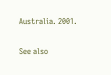Australia. 2001.

See also